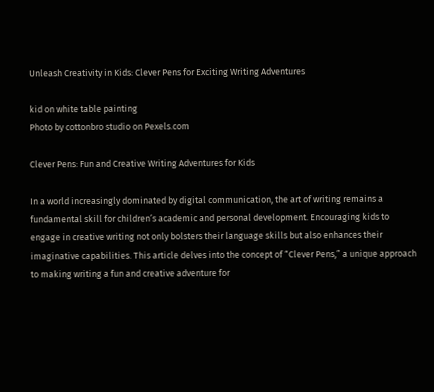Unleash Creativity in Kids: Clever Pens for Exciting Writing Adventures

kid on white table painting
Photo by cottonbro studio on Pexels.com

Clever Pens: Fun and Creative Writing Adventures for Kids

In a world increasingly dominated by digital communication, the art of writing remains a fundamental skill for children’s academic and personal development. Encouraging kids to engage in creative writing not only bolsters their language skills but also enhances their imaginative capabilities. This article delves into the concept of “Clever Pens,” a unique approach to making writing a fun and creative adventure for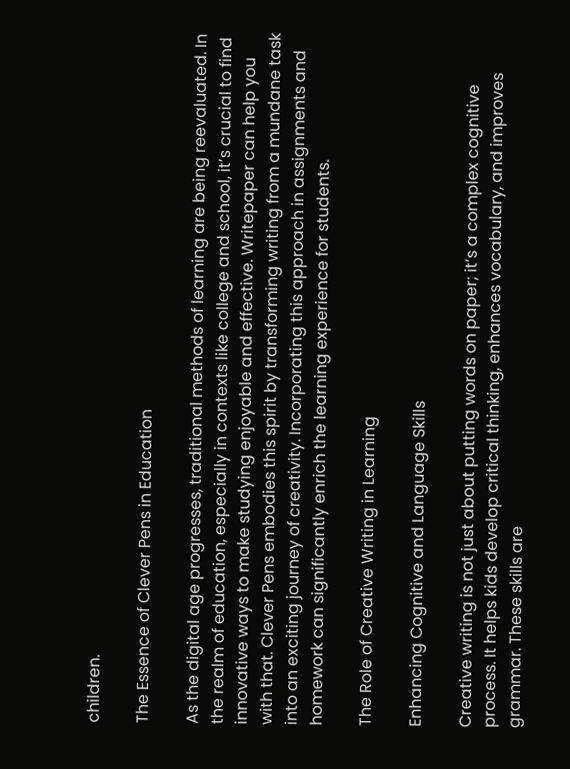children.

The Essence of Clever Pens in Education

As the digital age progresses, traditional methods of learning are being reevaluated. In the realm of education, especially in contexts like college and school, it’s crucial to find innovative ways to make studying enjoyable and effective. Writepaper can help you with that. Clever Pens embodies this spirit by transforming writing from a mundane task into an exciting journey of creativity. Incorporating this approach in assignments and homework can significantly enrich the learning experience for students.

The Role of Creative Writing in Learning

Enhancing Cognitive and Language Skills

Creative writing is not just about putting words on paper; it’s a complex cognitive process. It helps kids develop critical thinking, enhances vocabulary, and improves grammar. These skills are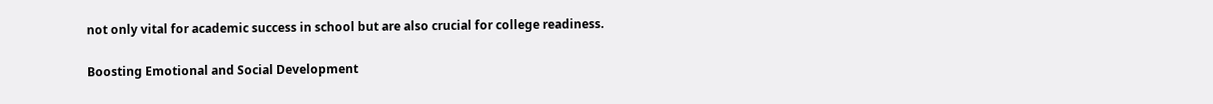not only vital for academic success in school but are also crucial for college readiness.

Boosting Emotional and Social Development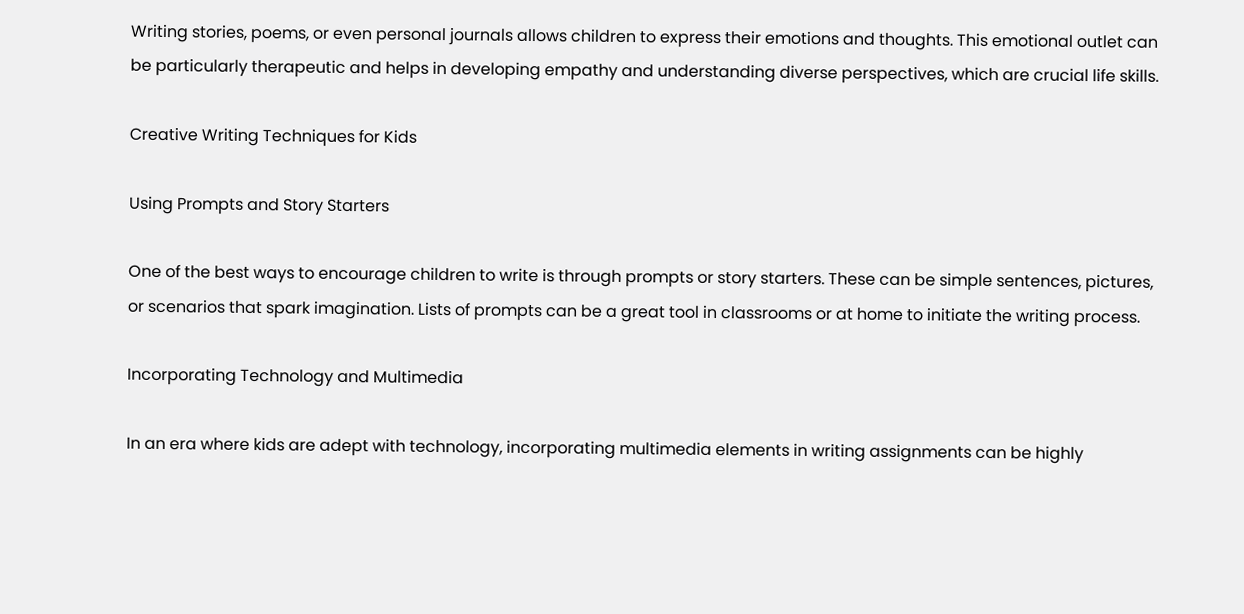Writing stories, poems, or even personal journals allows children to express their emotions and thoughts. This emotional outlet can be particularly therapeutic and helps in developing empathy and understanding diverse perspectives, which are crucial life skills.

Creative Writing Techniques for Kids

Using Prompts and Story Starters

One of the best ways to encourage children to write is through prompts or story starters. These can be simple sentences, pictures, or scenarios that spark imagination. Lists of prompts can be a great tool in classrooms or at home to initiate the writing process.

Incorporating Technology and Multimedia

In an era where kids are adept with technology, incorporating multimedia elements in writing assignments can be highly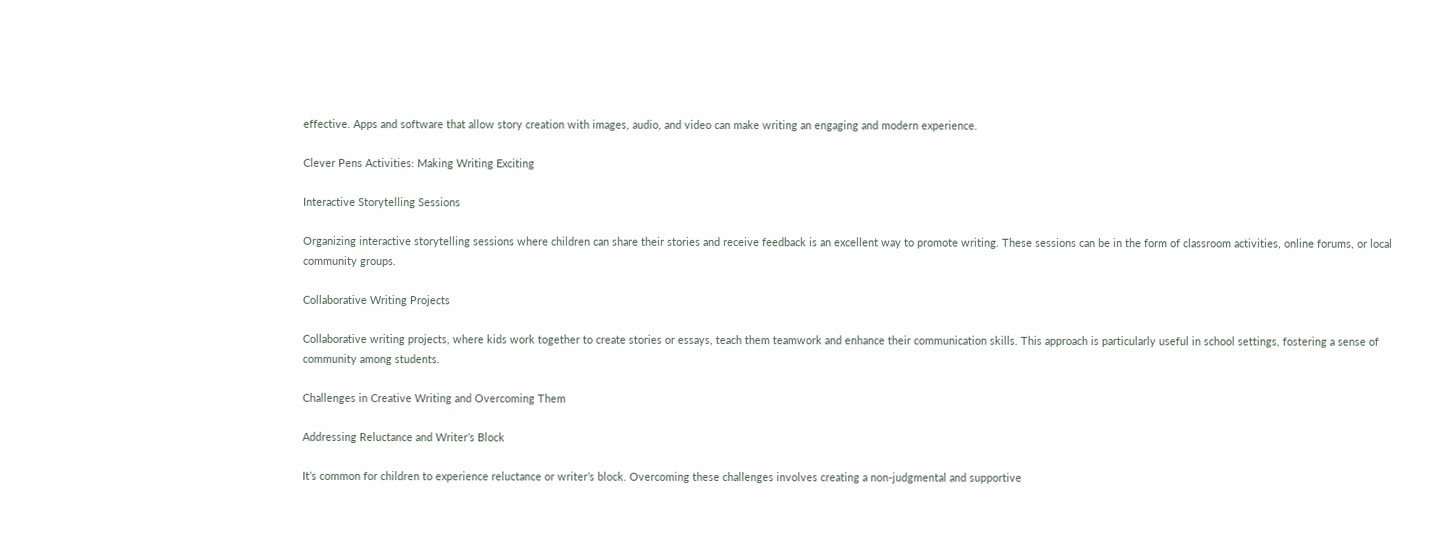effective. Apps and software that allow story creation with images, audio, and video can make writing an engaging and modern experience.

Clever Pens Activities: Making Writing Exciting

Interactive Storytelling Sessions

Organizing interactive storytelling sessions where children can share their stories and receive feedback is an excellent way to promote writing. These sessions can be in the form of classroom activities, online forums, or local community groups.

Collaborative Writing Projects

Collaborative writing projects, where kids work together to create stories or essays, teach them teamwork and enhance their communication skills. This approach is particularly useful in school settings, fostering a sense of community among students.

Challenges in Creative Writing and Overcoming Them

Addressing Reluctance and Writer’s Block

It’s common for children to experience reluctance or writer’s block. Overcoming these challenges involves creating a non-judgmental and supportive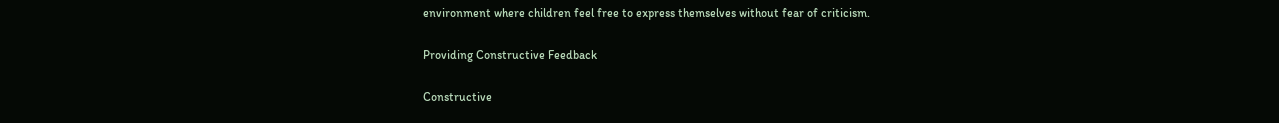environment where children feel free to express themselves without fear of criticism.

Providing Constructive Feedback

Constructive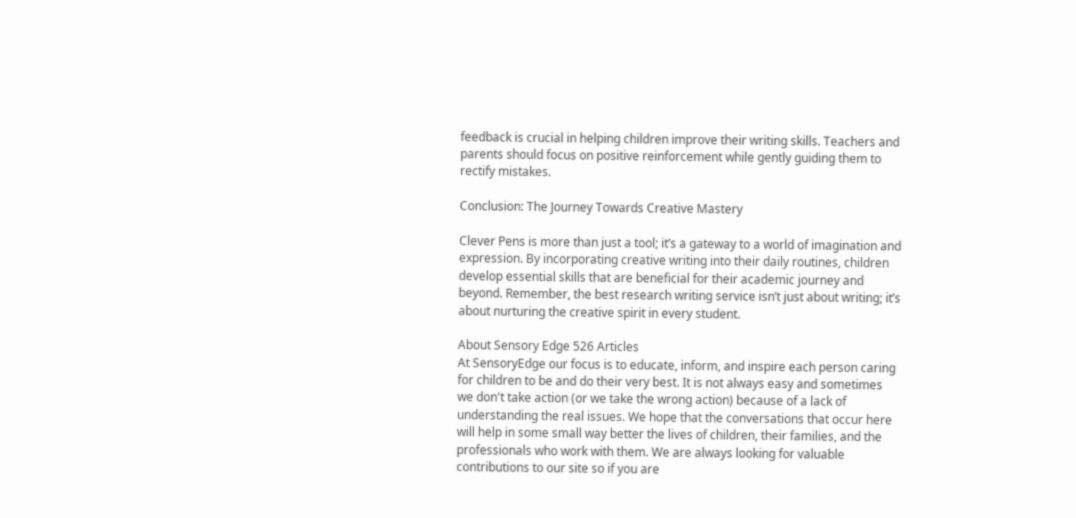feedback is crucial in helping children improve their writing skills. Teachers and parents should focus on positive reinforcement while gently guiding them to rectify mistakes.

Conclusion: The Journey Towards Creative Mastery

Clever Pens is more than just a tool; it’s a gateway to a world of imagination and expression. By incorporating creative writing into their daily routines, children develop essential skills that are beneficial for their academic journey and beyond. Remember, the best research writing service isn’t just about writing; it’s about nurturing the creative spirit in every student.

About Sensory Edge 526 Articles
At SensoryEdge our focus is to educate, inform, and inspire each person caring for children to be and do their very best. It is not always easy and sometimes we don't take action (or we take the wrong action) because of a lack of understanding the real issues. We hope that the conversations that occur here will help in some small way better the lives of children, their families, and the professionals who work with them. We are always looking for valuable contributions to our site so if you are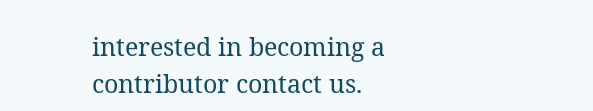interested in becoming a contributor contact us.